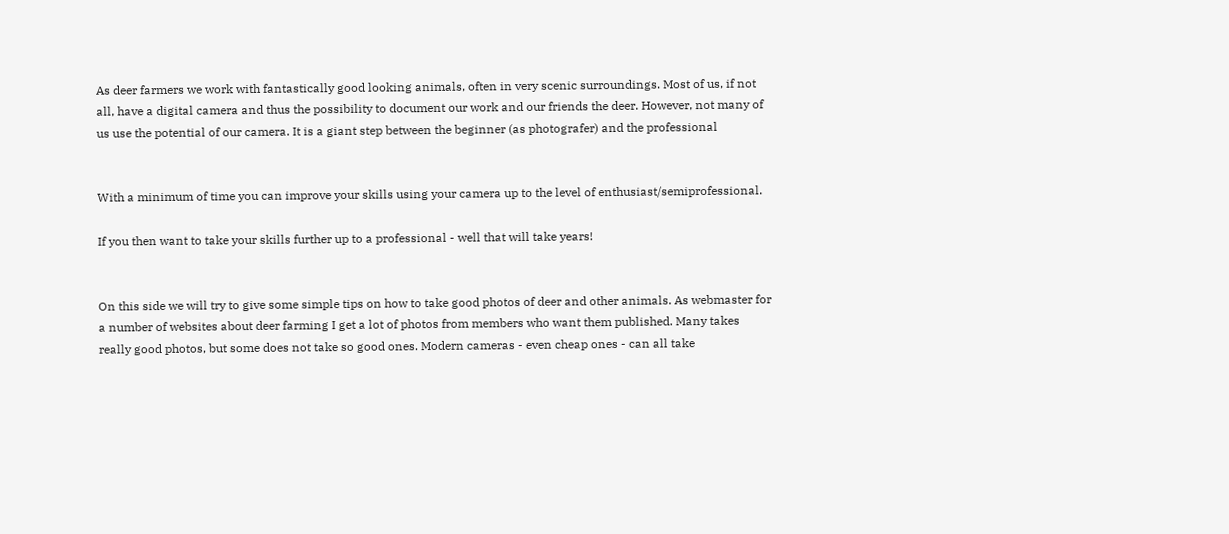As deer farmers we work with fantastically good looking animals, often in very scenic surroundings. Most of us, if not all, have a digital camera and thus the possibility to document our work and our friends the deer. However, not many of us use the potential of our camera. It is a giant step between the beginner (as photografer) and the professional


With a minimum of time you can improve your skills using your camera up to the level of enthusiast/semiprofessional.

If you then want to take your skills further up to a professional - well that will take years!


On this side we will try to give some simple tips on how to take good photos of deer and other animals. As webmaster for a number of websites about deer farming I get a lot of photos from members who want them published. Many takes really good photos, but some does not take so good ones. Modern cameras - even cheap ones - can all take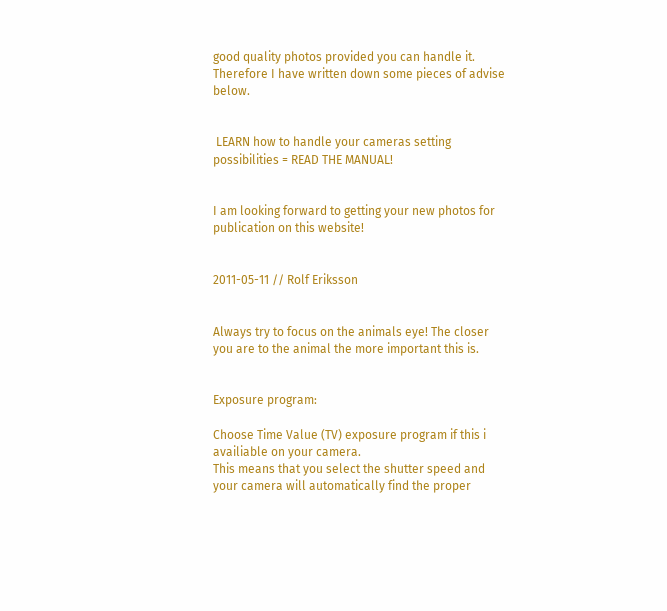good quality photos provided you can handle it. Therefore I have written down some pieces of advise below.


 LEARN how to handle your cameras setting possibilities = READ THE MANUAL!


I am looking forward to getting your new photos for publication on this website!


2011-05-11 // Rolf Eriksson


Always try to focus on the animals eye! The closer you are to the animal the more important this is.


Exposure program:

Choose Time Value (TV) exposure program if this i availiable on your camera.
This means that you select the shutter speed and your camera will automatically find the proper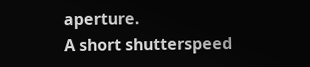aperture.
A short shutterspeed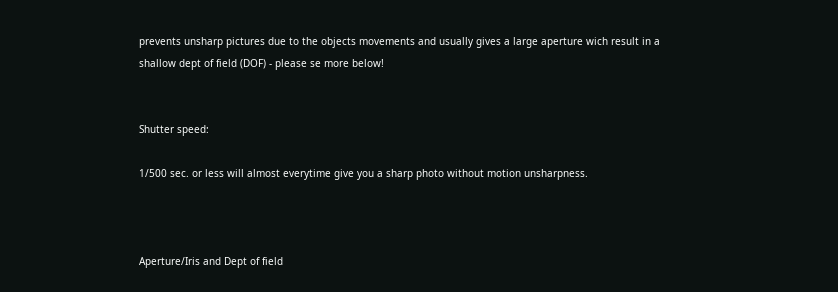prevents unsharp pictures due to the objects movements and usually gives a large aperture wich result in a shallow dept of field (DOF) - please se more below!


Shutter speed:

1/500 sec. or less will almost everytime give you a sharp photo without motion unsharpness.



Aperture/Iris and Dept of field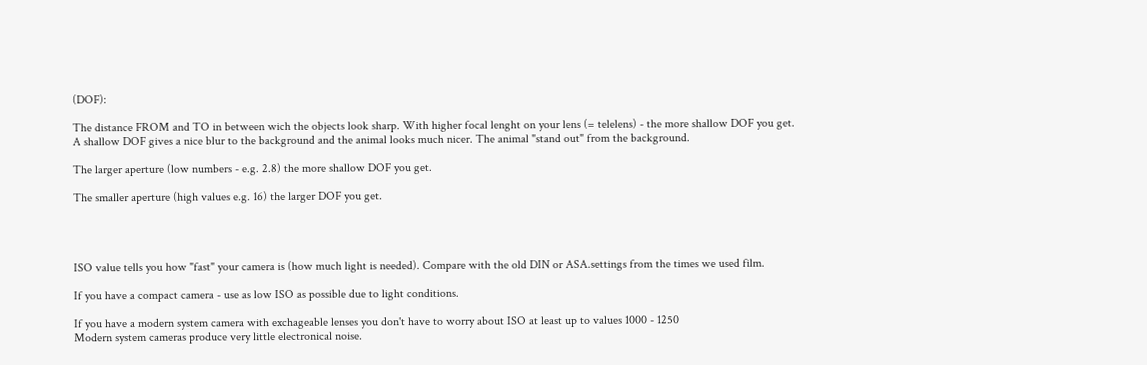(DOF):

The distance FROM and TO in between wich the objects look sharp. With higher focal lenght on your lens (= telelens) - the more shallow DOF you get.
A shallow DOF gives a nice blur to the background and the animal looks much nicer. The animal "stand out" from the background.

The larger aperture (low numbers - e.g. 2.8) the more shallow DOF you get.

The smaller aperture (high values e.g. 16) the larger DOF you get.




ISO value tells you how "fast" your camera is (how much light is needed). Compare with the old DIN or ASA.settings from the times we used film.

If you have a compact camera - use as low ISO as possible due to light conditions.

If you have a modern system camera with exchageable lenses you don't have to worry about ISO at least up to values 1000 - 1250
Modern system cameras produce very little electronical noise.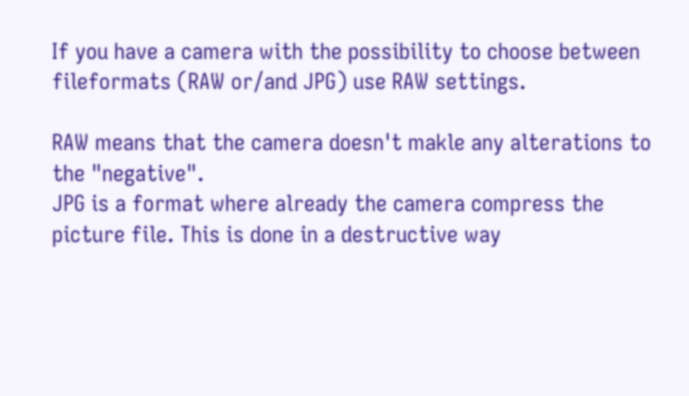If you have a camera with the possibility to choose between fileformats (RAW or/and JPG) use RAW settings.

RAW means that the camera doesn't makle any alterations to the "negative".
JPG is a format where already the camera compress the picture file. This is done in a destructive way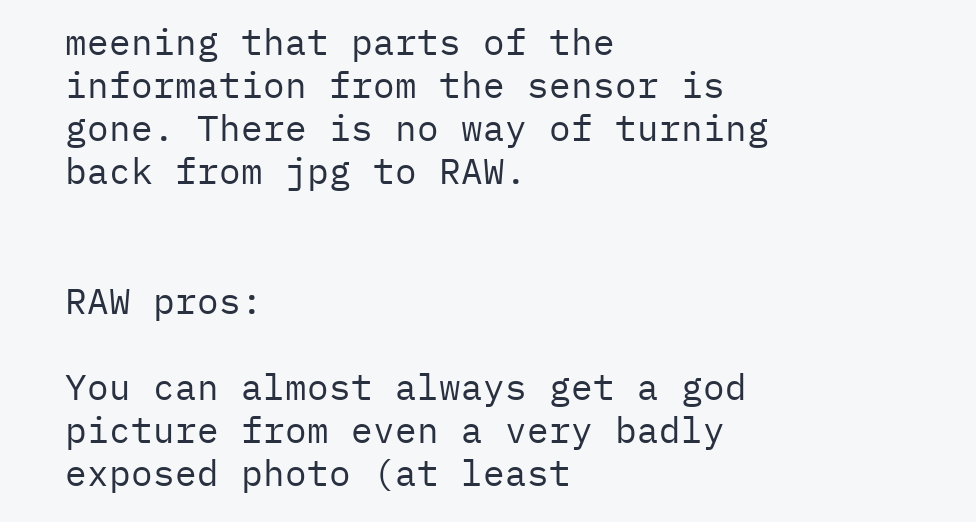meening that parts of the information from the sensor is gone. There is no way of turning back from jpg to RAW.


RAW pros:

You can almost always get a god picture from even a very badly exposed photo (at least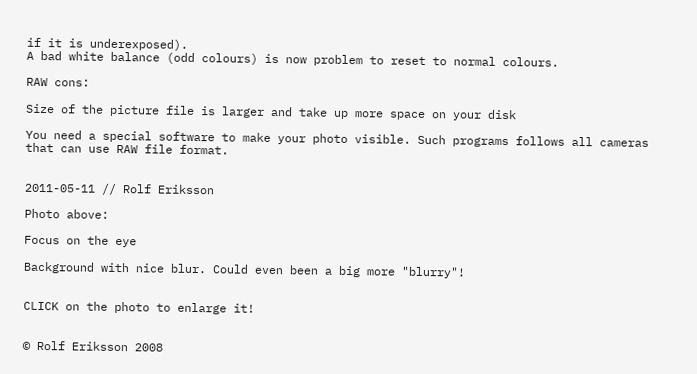if it is underexposed).
A bad white balance (odd colours) is now problem to reset to normal colours.

RAW cons:

Size of the picture file is larger and take up more space on your disk

You need a special software to make your photo visible. Such programs follows all cameras that can use RAW file format.


2011-05-11 // Rolf Eriksson

Photo above:

Focus on the eye

Background with nice blur. Could even been a big more "blurry"!


CLICK on the photo to enlarge it!


© Rolf Eriksson 2008